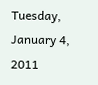Tuesday, January 4, 2011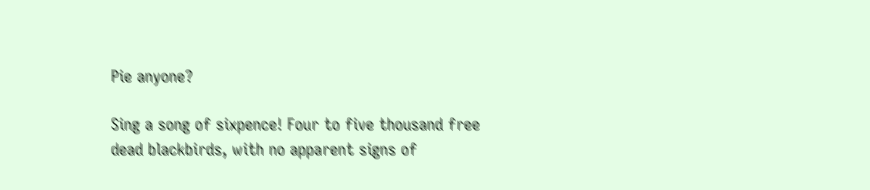Pie anyone?

Sing a song of sixpence! Four to five thousand free dead blackbirds, with no apparent signs of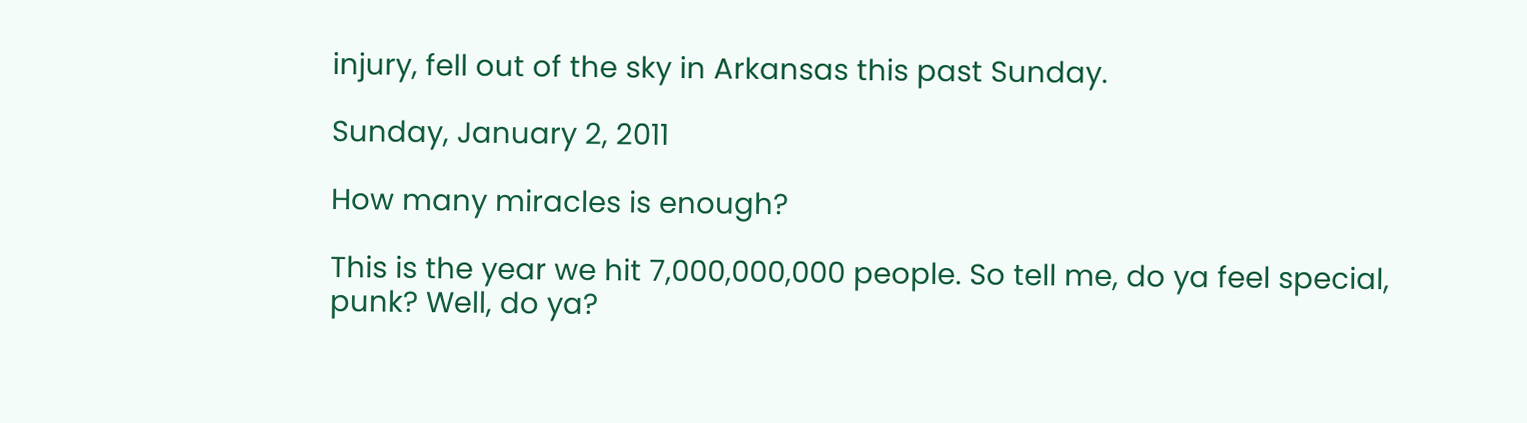injury, fell out of the sky in Arkansas this past Sunday.

Sunday, January 2, 2011

How many miracles is enough?

This is the year we hit 7,000,000,000 people. So tell me, do ya feel special, punk? Well, do ya?